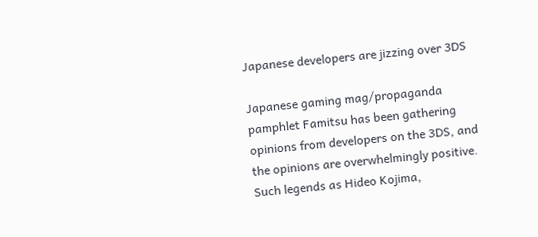Japanese developers are jizzing over 3DS

Japanese gaming mag/propaganda pamphlet Famitsu has been gathering opinions from developers on the 3DS, and the opinions are overwhelmingly positive. Such legends as Hideo Kojima,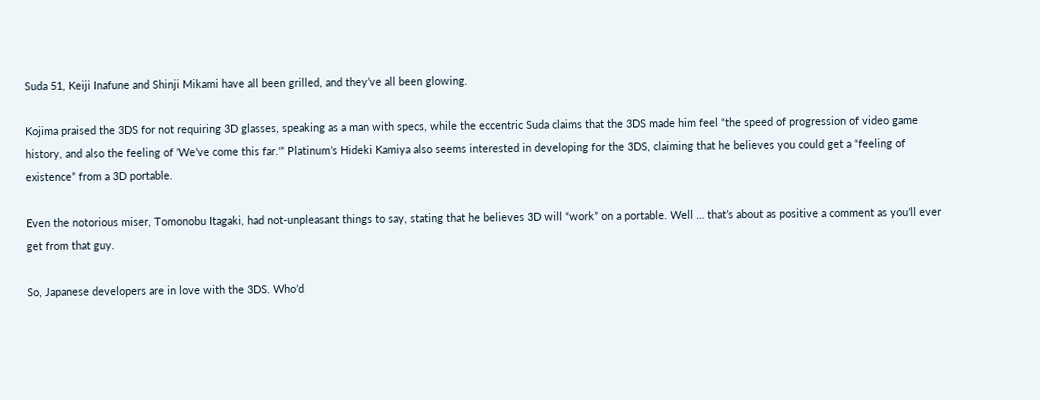Suda 51, Keiji Inafune and Shinji Mikami have all been grilled, and they’ve all been glowing.

Kojima praised the 3DS for not requiring 3D glasses, speaking as a man with specs, while the eccentric Suda claims that the 3DS made him feel “the speed of progression of video game history, and also the feeling of ‘We’ve come this far.'” Platinum’s Hideki Kamiya also seems interested in developing for the 3DS, claiming that he believes you could get a “feeling of existence” from a 3D portable.

Even the notorious miser, Tomonobu Itagaki, had not-unpleasant things to say, stating that he believes 3D will “work” on a portable. Well … that’s about as positive a comment as you’ll ever get from that guy.

So, Japanese developers are in love with the 3DS. Who’d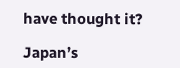have thought it?

Japan’s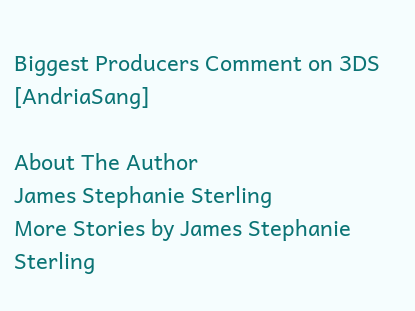Biggest Producers Comment on 3DS [AndriaSang]

About The Author
James Stephanie Sterling
More Stories by James Stephanie Sterling